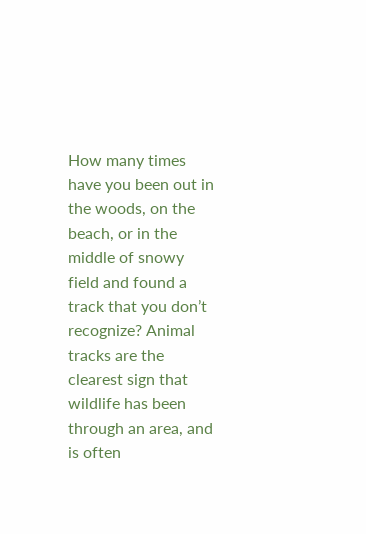How many times have you been out in the woods, on the beach, or in the middle of snowy field and found a track that you don’t recognize? Animal tracks are the clearest sign that wildlife has been through an area, and is often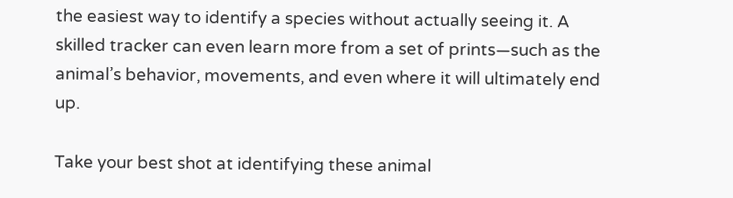the easiest way to identify a species without actually seeing it. A skilled tracker can even learn more from a set of prints—such as the animal’s behavior, movements, and even where it will ultimately end up.

Take your best shot at identifying these animal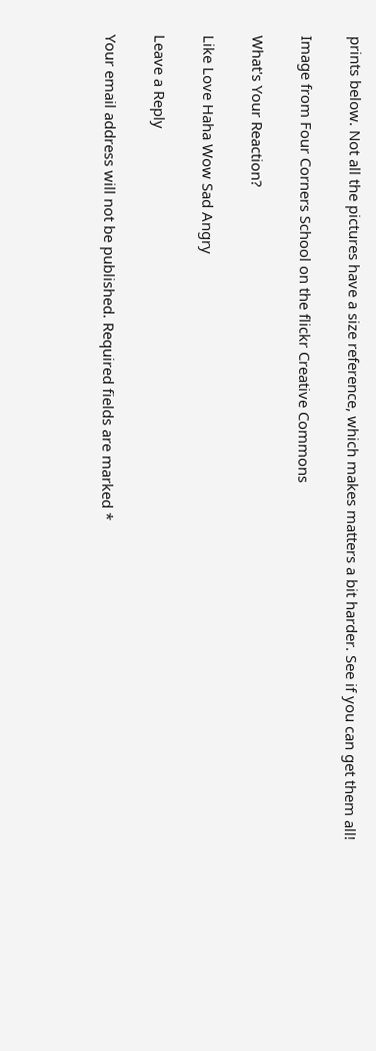prints below. Not all the pictures have a size reference, which makes matters a bit harder. See if you can get them all!

Image from Four Corners School on the flickr Creative Commons

What's Your Reaction?

Like Love Haha Wow Sad Angry

Leave a Reply

Your email address will not be published. Required fields are marked *